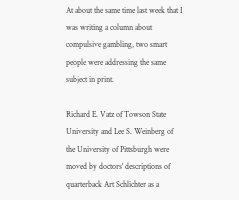At about the same time last week that I was writing a column about compulsive gambling, two smart people were addressing the same subject in print.

Richard E. Vatz of Towson State University and Lee S. Weinberg of the University of Pittsburgh were moved by doctors' descriptions of quarterback Art Schlichter as a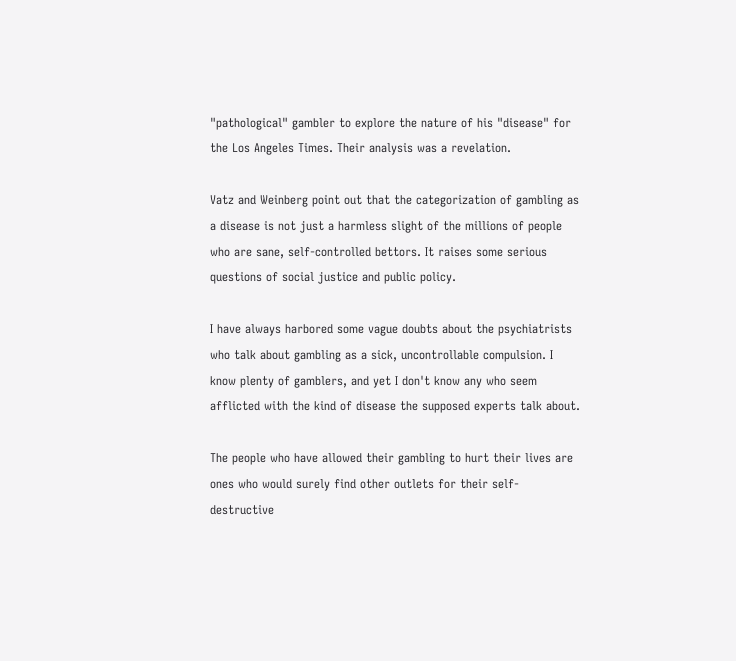"pathological" gambler to explore the nature of his "disease" for the Los Angeles Times. Their analysis was a revelation.

Vatz and Weinberg point out that the categorization of gambling as a disease is not just a harmless slight of the millions of people who are sane, self-controlled bettors. It raises some serious questions of social justice and public policy.

I have always harbored some vague doubts about the psychiatrists who talk about gambling as a sick, uncontrollable compulsion. I know plenty of gamblers, and yet I don't know any who seem afflicted with the kind of disease the supposed experts talk about.

The people who have allowed their gambling to hurt their lives are ones who would surely find other outlets for their self-destructive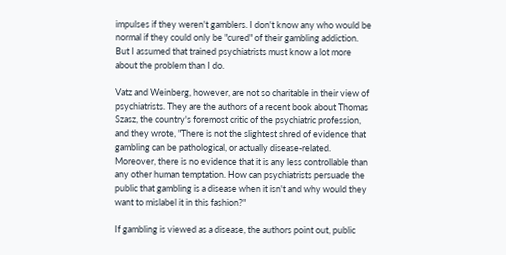impulses if they weren't gamblers. I don't know any who would be normal if they could only be "cured" of their gambling addiction. But I assumed that trained psychiatrists must know a lot more about the problem than I do.

Vatz and Weinberg, however, are not so charitable in their view of psychiatrists. They are the authors of a recent book about Thomas Szasz, the country's foremost critic of the psychiatric profession, and they wrote, "There is not the slightest shred of evidence that gambling can be pathological, or actually disease-related. Moreover, there is no evidence that it is any less controllable than any other human temptation. How can psychiatrists persuade the public that gambling is a disease when it isn't and why would they want to mislabel it in this fashion?"

If gambling is viewed as a disease, the authors point out, public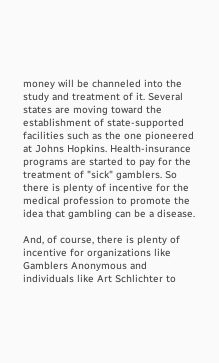money will be channeled into the study and treatment of it. Several states are moving toward the establishment of state-supported facilities such as the one pioneered at Johns Hopkins. Health-insurance programs are started to pay for the treatment of "sick" gamblers. So there is plenty of incentive for the medical profession to promote the idea that gambling can be a disease.

And, of course, there is plenty of incentive for organizations like Gamblers Anonymous and individuals like Art Schlichter to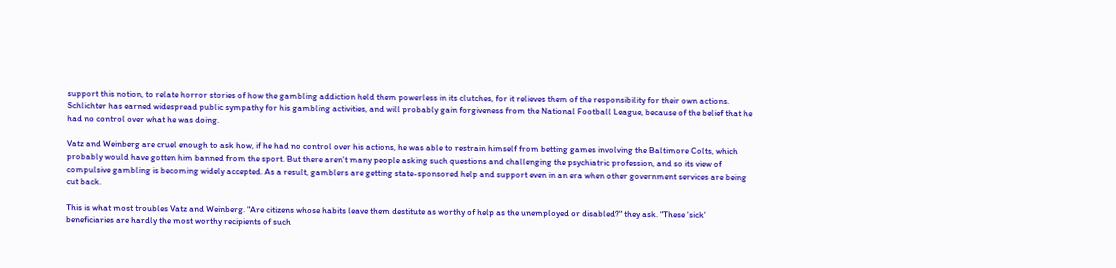support this notion, to relate horror stories of how the gambling addiction held them powerless in its clutches, for it relieves them of the responsibility for their own actions. Schlichter has earned widespread public sympathy for his gambling activities, and will probably gain forgiveness from the National Football League, because of the belief that he had no control over what he was doing.

Vatz and Weinberg are cruel enough to ask how, if he had no control over his actions, he was able to restrain himself from betting games involving the Baltimore Colts, which probably would have gotten him banned from the sport. But there aren't many people asking such questions and challenging the psychiatric profession, and so its view of compulsive gambling is becoming widely accepted. As a result, gamblers are getting state-sponsored help and support even in an era when other government services are being cut back.

This is what most troubles Vatz and Weinberg. "Are citizens whose habits leave them destitute as worthy of help as the unemployed or disabled?" they ask. "These 'sick' beneficiaries are hardly the most worthy recipients of such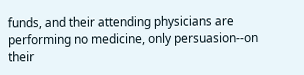funds, and their attending physicians are performing no medicine, only persuasion--on their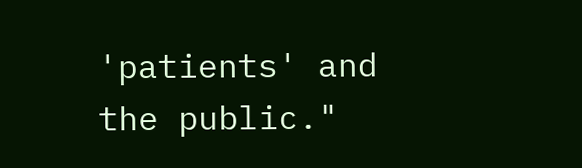'patients' and the public."